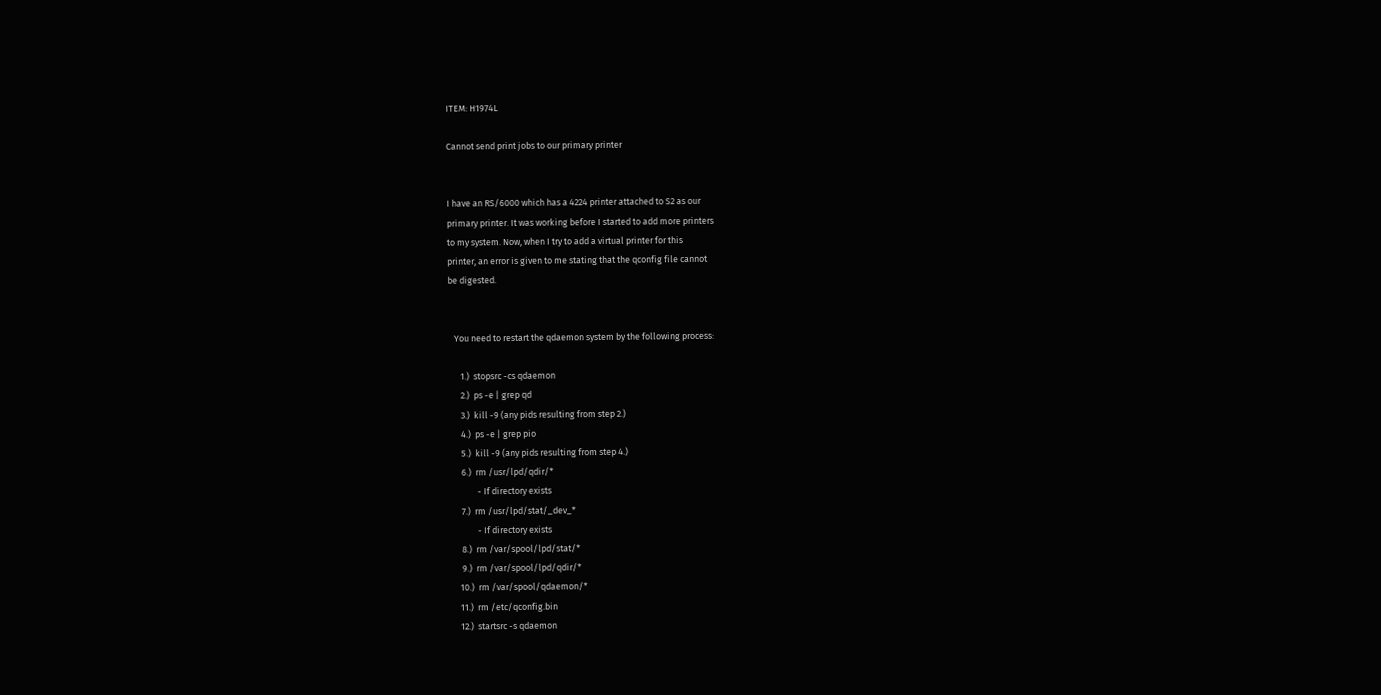ITEM: H1974L

Cannot send print jobs to our primary printer


I have an RS/6000 which has a 4224 printer attached to S2 as our
primary printer. It was working before I started to add more printers
to my system. Now, when I try to add a virtual printer for this
printer, an error is given to me stating that the qconfig file cannot
be digested.


   You need to restart the qdaemon system by the following process:

      1.)  stopsrc -cs qdaemon
      2.)  ps -e | grep qd
      3.)  kill -9 (any pids resulting from step 2.)
      4.)  ps -e | grep pio
      5.)  kill -9 (any pids resulting from step 4.)
      6.)  rm /usr/lpd/qdir/*
              - If directory exists
      7.)  rm /usr/lpd/stat/_dev_*
              - If directory exists
      8.)  rm /var/spool/lpd/stat/*
      9.)  rm /var/spool/lpd/qdir/*
     10.)  rm /var/spool/qdaemon/*
     11.)  rm /etc/qconfig.bin
     12.)  startsrc -s qdaemon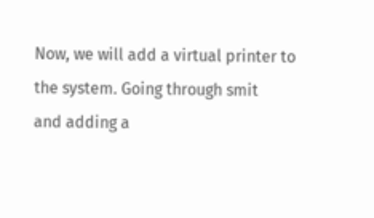Now, we will add a virtual printer to the system. Going through smit
and adding a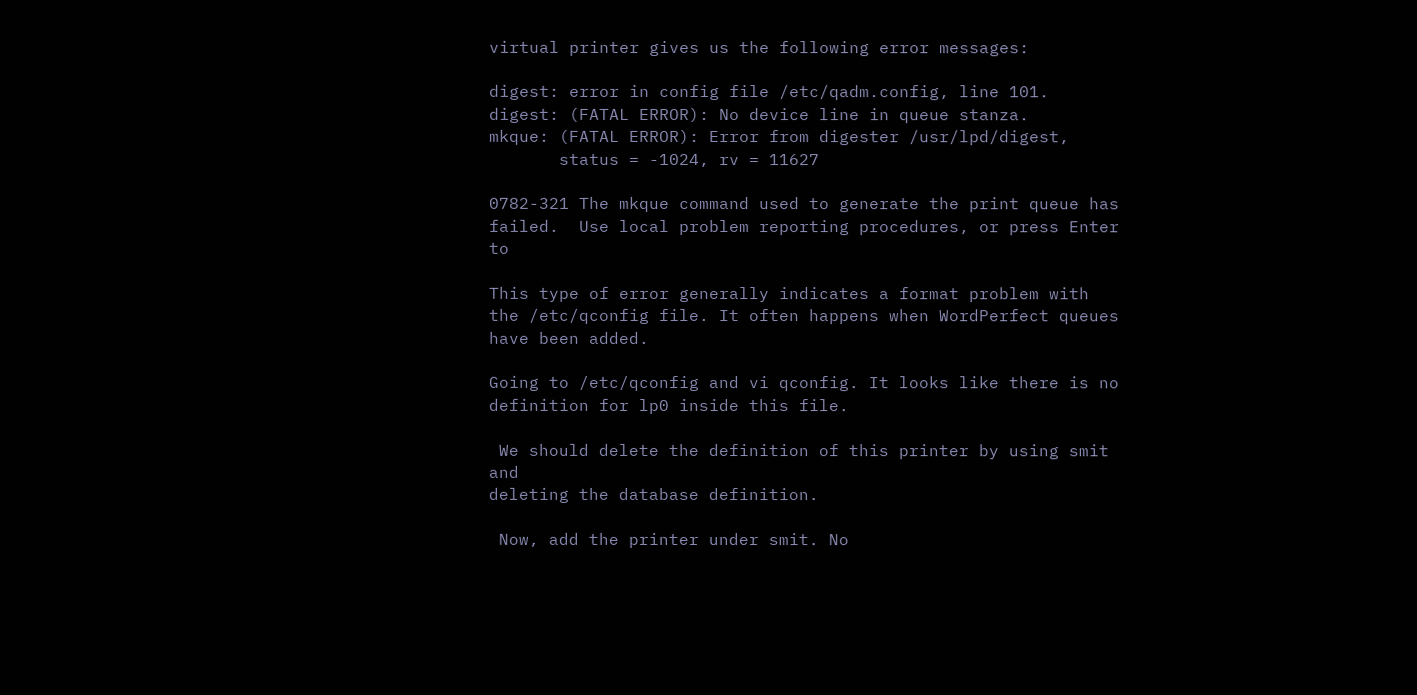virtual printer gives us the following error messages:

digest: error in config file /etc/qadm.config, line 101.
digest: (FATAL ERROR): No device line in queue stanza.
mkque: (FATAL ERROR): Error from digester /usr/lpd/digest,
       status = -1024, rv = 11627

0782-321 The mkque command used to generate the print queue has
failed.  Use local problem reporting procedures, or press Enter to

This type of error generally indicates a format problem with
the /etc/qconfig file. It often happens when WordPerfect queues
have been added.

Going to /etc/qconfig and vi qconfig. It looks like there is no
definition for lp0 inside this file.

 We should delete the definition of this printer by using smit and
deleting the database definition.

 Now, add the printer under smit. No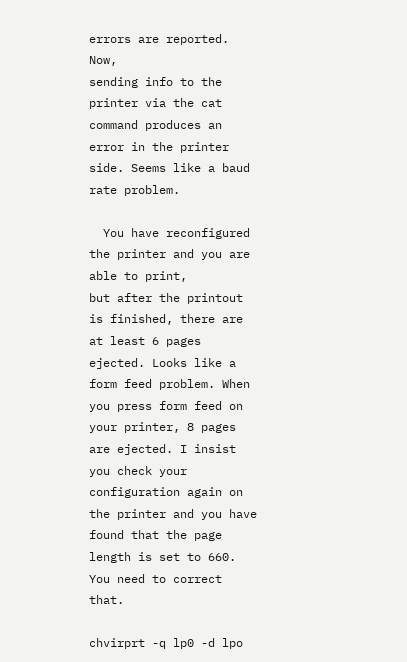errors are reported. Now,
sending info to the printer via the cat command produces an
error in the printer side. Seems like a baud rate problem.

  You have reconfigured the printer and you are able to print,
but after the printout is finished, there are at least 6 pages
ejected. Looks like a form feed problem. When you press form feed on
your printer, 8 pages are ejected. I insist you check your
configuration again on the printer and you have found that the page
length is set to 660. You need to correct that.

chvirprt -q lp0 -d lpo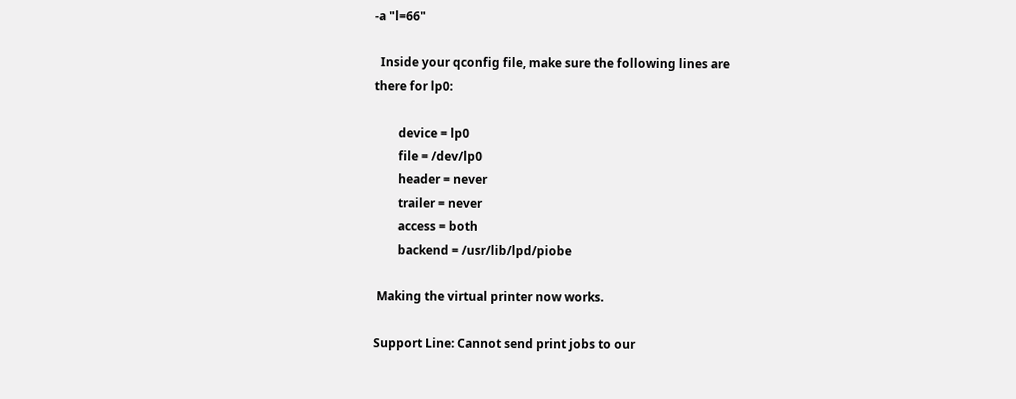-a "l=66"

  Inside your qconfig file, make sure the following lines are
there for lp0:

        device = lp0
        file = /dev/lp0
        header = never
        trailer = never
        access = both
        backend = /usr/lib/lpd/piobe

 Making the virtual printer now works.

Support Line: Cannot send print jobs to our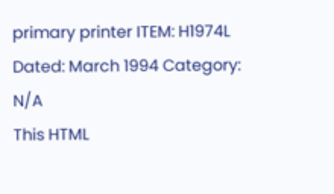primary printer ITEM: H1974L
Dated: March 1994 Category: N/A
This HTML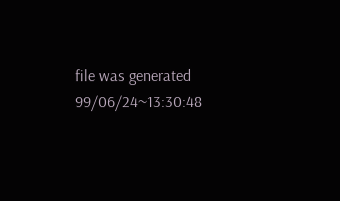file was generated 99/06/24~13:30:48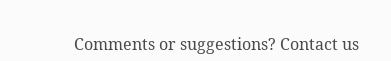Comments or suggestions? Contact us